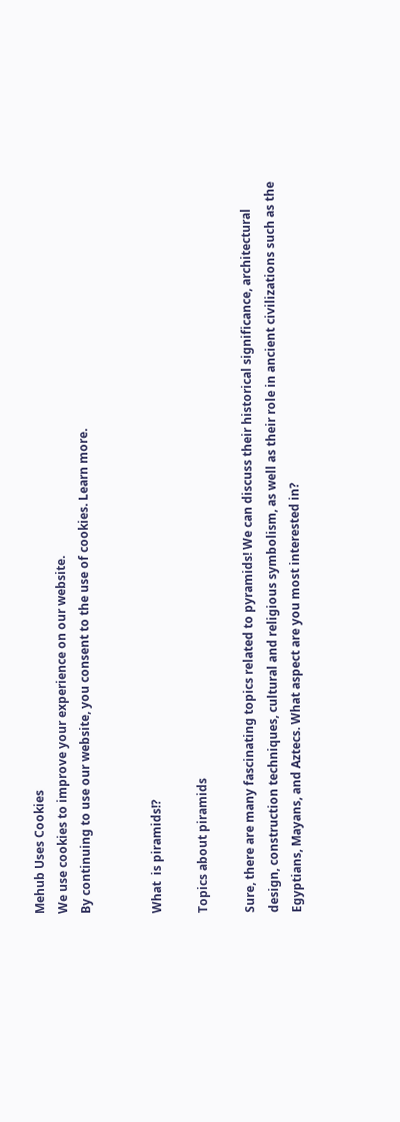Mehub Uses Cookies
We use cookies to improve your experience on our website.
By continuing to use our website, you consent to the use of cookies. Learn more.


What  is piramids!?

Topics about piramids

Sure, there are many fascinating topics related to pyramids! We can discuss their historical significance, architectural design, construction techniques, cultural and religious symbolism, as well as their role in ancient civilizations such as the Egyptians, Mayans, and Aztecs. What aspect are you most interested in?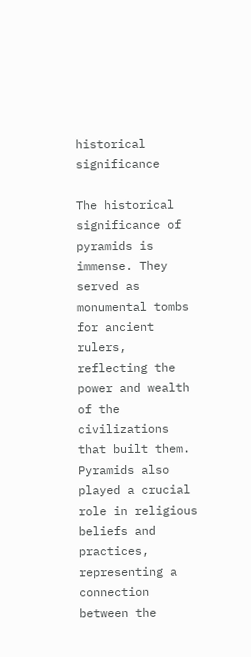historical significance

The historical significance of pyramids is immense. They served as monumental tombs for ancient rulers, reflecting the power and wealth of the civilizations that built them. Pyramids also played a crucial role in religious beliefs and practices, representing a connection between the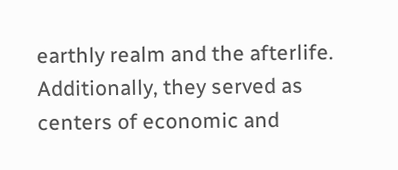earthly realm and the afterlife. Additionally, they served as centers of economic and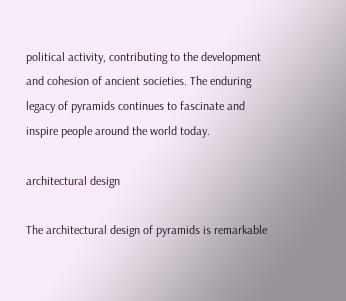political activity, contributing to the development and cohesion of ancient societies. The enduring legacy of pyramids continues to fascinate and inspire people around the world today.

architectural design

The architectural design of pyramids is remarkable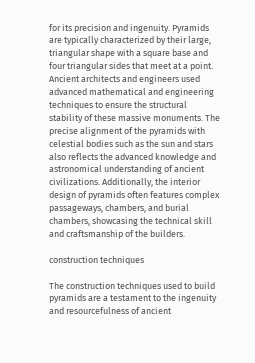for its precision and ingenuity. Pyramids are typically characterized by their large, triangular shape with a square base and four triangular sides that meet at a point. Ancient architects and engineers used advanced mathematical and engineering techniques to ensure the structural stability of these massive monuments. The precise alignment of the pyramids with celestial bodies such as the sun and stars also reflects the advanced knowledge and astronomical understanding of ancient civilizations. Additionally, the interior design of pyramids often features complex passageways, chambers, and burial chambers, showcasing the technical skill and craftsmanship of the builders.

construction techniques

The construction techniques used to build pyramids are a testament to the ingenuity and resourcefulness of ancient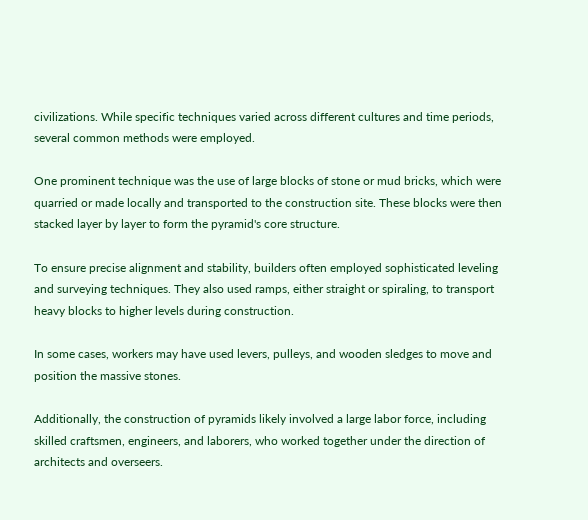civilizations. While specific techniques varied across different cultures and time periods, several common methods were employed.

One prominent technique was the use of large blocks of stone or mud bricks, which were quarried or made locally and transported to the construction site. These blocks were then stacked layer by layer to form the pyramid's core structure.

To ensure precise alignment and stability, builders often employed sophisticated leveling and surveying techniques. They also used ramps, either straight or spiraling, to transport heavy blocks to higher levels during construction.

In some cases, workers may have used levers, pulleys, and wooden sledges to move and position the massive stones.

Additionally, the construction of pyramids likely involved a large labor force, including skilled craftsmen, engineers, and laborers, who worked together under the direction of architects and overseers.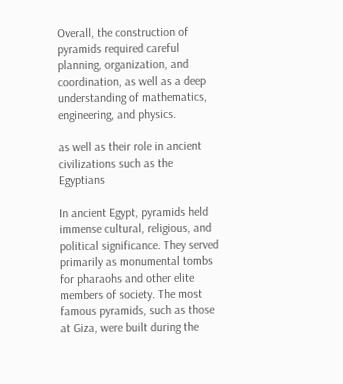Overall, the construction of pyramids required careful planning, organization, and coordination, as well as a deep understanding of mathematics, engineering, and physics.

as well as their role in ancient civilizations such as the Egyptians

In ancient Egypt, pyramids held immense cultural, religious, and political significance. They served primarily as monumental tombs for pharaohs and other elite members of society. The most famous pyramids, such as those at Giza, were built during the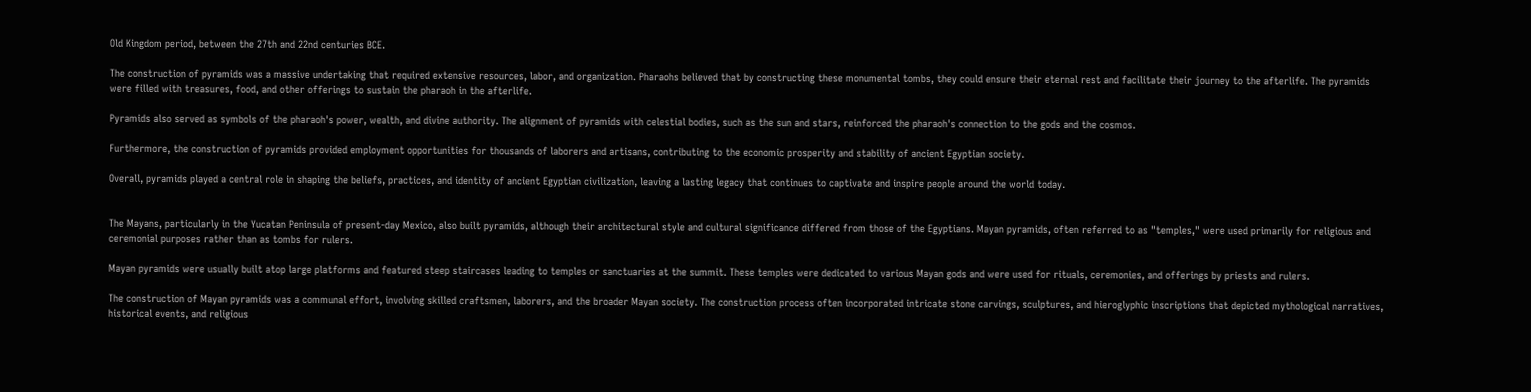Old Kingdom period, between the 27th and 22nd centuries BCE.

The construction of pyramids was a massive undertaking that required extensive resources, labor, and organization. Pharaohs believed that by constructing these monumental tombs, they could ensure their eternal rest and facilitate their journey to the afterlife. The pyramids were filled with treasures, food, and other offerings to sustain the pharaoh in the afterlife.

Pyramids also served as symbols of the pharaoh's power, wealth, and divine authority. The alignment of pyramids with celestial bodies, such as the sun and stars, reinforced the pharaoh's connection to the gods and the cosmos.

Furthermore, the construction of pyramids provided employment opportunities for thousands of laborers and artisans, contributing to the economic prosperity and stability of ancient Egyptian society.

Overall, pyramids played a central role in shaping the beliefs, practices, and identity of ancient Egyptian civilization, leaving a lasting legacy that continues to captivate and inspire people around the world today.


The Mayans, particularly in the Yucatan Peninsula of present-day Mexico, also built pyramids, although their architectural style and cultural significance differed from those of the Egyptians. Mayan pyramids, often referred to as "temples," were used primarily for religious and ceremonial purposes rather than as tombs for rulers.

Mayan pyramids were usually built atop large platforms and featured steep staircases leading to temples or sanctuaries at the summit. These temples were dedicated to various Mayan gods and were used for rituals, ceremonies, and offerings by priests and rulers.

The construction of Mayan pyramids was a communal effort, involving skilled craftsmen, laborers, and the broader Mayan society. The construction process often incorporated intricate stone carvings, sculptures, and hieroglyphic inscriptions that depicted mythological narratives, historical events, and religious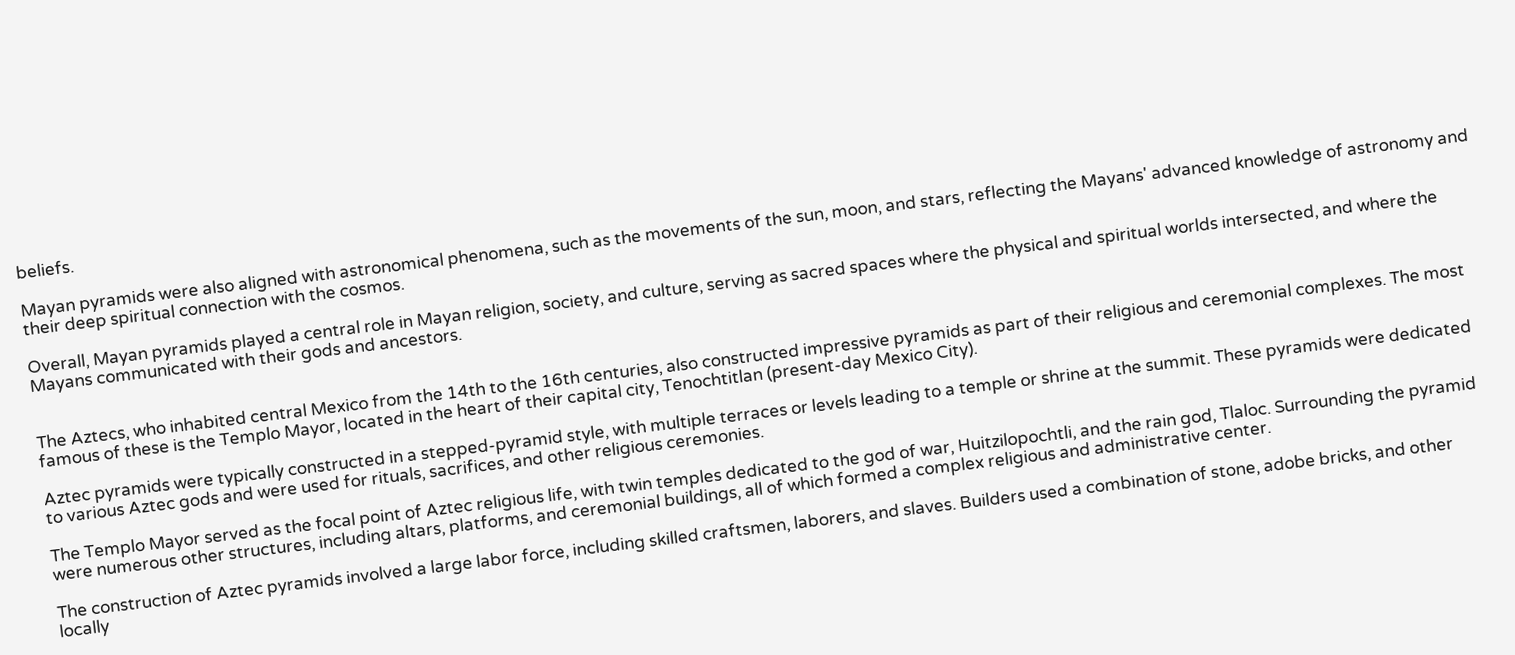beliefs.

Mayan pyramids were also aligned with astronomical phenomena, such as the movements of the sun, moon, and stars, reflecting the Mayans' advanced knowledge of astronomy and their deep spiritual connection with the cosmos.

Overall, Mayan pyramids played a central role in Mayan religion, society, and culture, serving as sacred spaces where the physical and spiritual worlds intersected, and where the Mayans communicated with their gods and ancestors.


The Aztecs, who inhabited central Mexico from the 14th to the 16th centuries, also constructed impressive pyramids as part of their religious and ceremonial complexes. The most famous of these is the Templo Mayor, located in the heart of their capital city, Tenochtitlan (present-day Mexico City).

Aztec pyramids were typically constructed in a stepped-pyramid style, with multiple terraces or levels leading to a temple or shrine at the summit. These pyramids were dedicated to various Aztec gods and were used for rituals, sacrifices, and other religious ceremonies.

The Templo Mayor served as the focal point of Aztec religious life, with twin temples dedicated to the god of war, Huitzilopochtli, and the rain god, Tlaloc. Surrounding the pyramid were numerous other structures, including altars, platforms, and ceremonial buildings, all of which formed a complex religious and administrative center.

The construction of Aztec pyramids involved a large labor force, including skilled craftsmen, laborers, and slaves. Builders used a combination of stone, adobe bricks, and other locally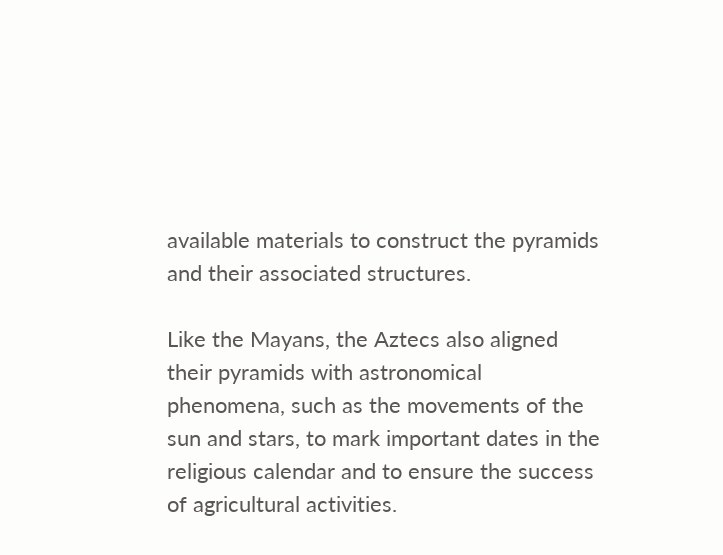available materials to construct the pyramids and their associated structures.

Like the Mayans, the Aztecs also aligned their pyramids with astronomical phenomena, such as the movements of the sun and stars, to mark important dates in the religious calendar and to ensure the success of agricultural activities.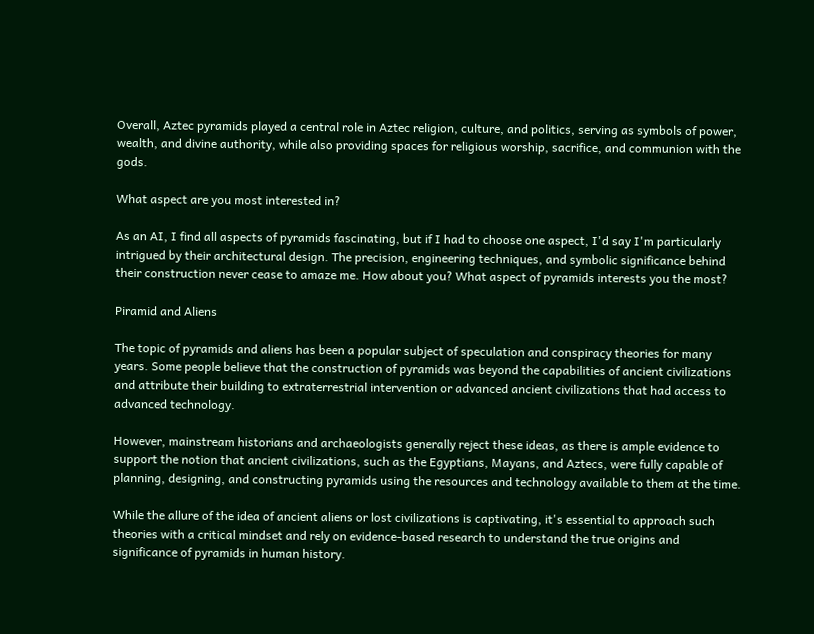Overall, Aztec pyramids played a central role in Aztec religion, culture, and politics, serving as symbols of power, wealth, and divine authority, while also providing spaces for religious worship, sacrifice, and communion with the gods.

What aspect are you most interested in?

As an AI, I find all aspects of pyramids fascinating, but if I had to choose one aspect, I'd say I'm particularly intrigued by their architectural design. The precision, engineering techniques, and symbolic significance behind their construction never cease to amaze me. How about you? What aspect of pyramids interests you the most?

Piramid and Aliens

The topic of pyramids and aliens has been a popular subject of speculation and conspiracy theories for many years. Some people believe that the construction of pyramids was beyond the capabilities of ancient civilizations and attribute their building to extraterrestrial intervention or advanced ancient civilizations that had access to advanced technology.

However, mainstream historians and archaeologists generally reject these ideas, as there is ample evidence to support the notion that ancient civilizations, such as the Egyptians, Mayans, and Aztecs, were fully capable of planning, designing, and constructing pyramids using the resources and technology available to them at the time.

While the allure of the idea of ancient aliens or lost civilizations is captivating, it's essential to approach such theories with a critical mindset and rely on evidence-based research to understand the true origins and significance of pyramids in human history.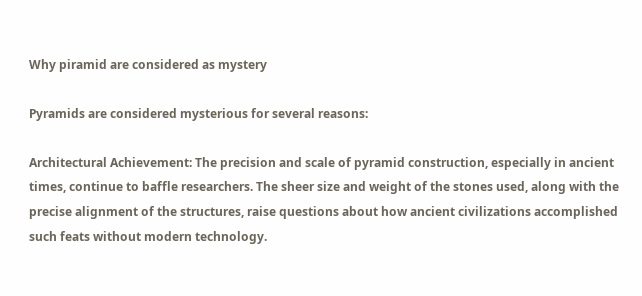Why piramid are considered as mystery

Pyramids are considered mysterious for several reasons:

Architectural Achievement: The precision and scale of pyramid construction, especially in ancient times, continue to baffle researchers. The sheer size and weight of the stones used, along with the precise alignment of the structures, raise questions about how ancient civilizations accomplished such feats without modern technology.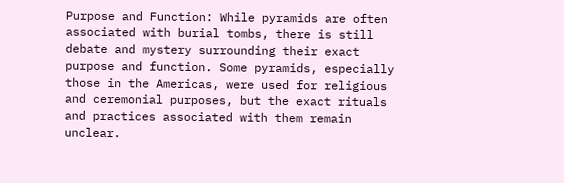Purpose and Function: While pyramids are often associated with burial tombs, there is still debate and mystery surrounding their exact purpose and function. Some pyramids, especially those in the Americas, were used for religious and ceremonial purposes, but the exact rituals and practices associated with them remain unclear.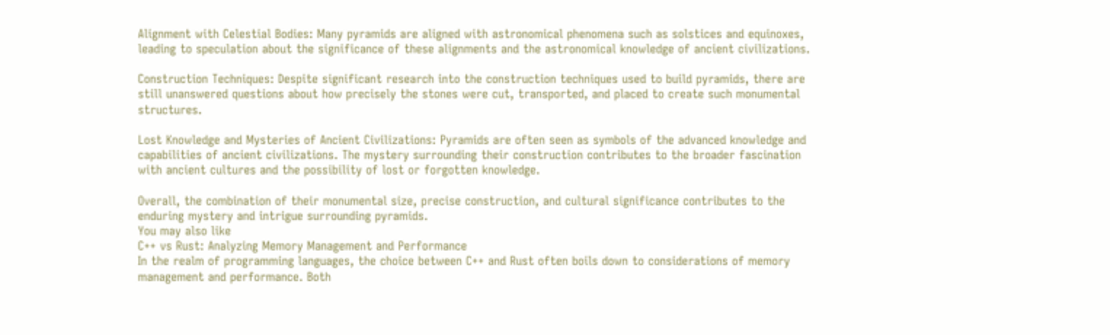Alignment with Celestial Bodies: Many pyramids are aligned with astronomical phenomena such as solstices and equinoxes, leading to speculation about the significance of these alignments and the astronomical knowledge of ancient civilizations.

Construction Techniques: Despite significant research into the construction techniques used to build pyramids, there are still unanswered questions about how precisely the stones were cut, transported, and placed to create such monumental structures.

Lost Knowledge and Mysteries of Ancient Civilizations: Pyramids are often seen as symbols of the advanced knowledge and capabilities of ancient civilizations. The mystery surrounding their construction contributes to the broader fascination with ancient cultures and the possibility of lost or forgotten knowledge.

Overall, the combination of their monumental size, precise construction, and cultural significance contributes to the enduring mystery and intrigue surrounding pyramids.
You may also like
C++ vs Rust: Analyzing Memory Management and Performance
In the realm of programming languages, the choice between C++ and Rust often boils down to considerations of memory management and performance. Both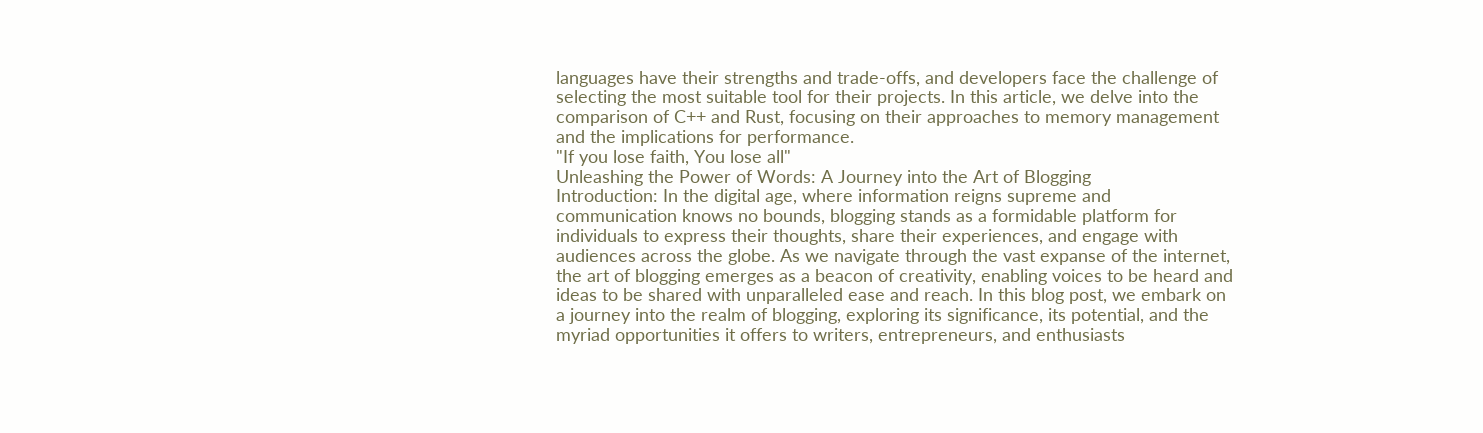languages have their strengths and trade-offs, and developers face the challenge of selecting the most suitable tool for their projects. In this article, we delve into the comparison of C++ and Rust, focusing on their approaches to memory management and the implications for performance.
"If you lose faith, You lose all"
Unleashing the Power of Words: A Journey into the Art of Blogging
Introduction: In the digital age, where information reigns supreme and communication knows no bounds, blogging stands as a formidable platform for individuals to express their thoughts, share their experiences, and engage with audiences across the globe. As we navigate through the vast expanse of the internet, the art of blogging emerges as a beacon of creativity, enabling voices to be heard and ideas to be shared with unparalleled ease and reach. In this blog post, we embark on a journey into the realm of blogging, exploring its significance, its potential, and the myriad opportunities it offers to writers, entrepreneurs, and enthusiasts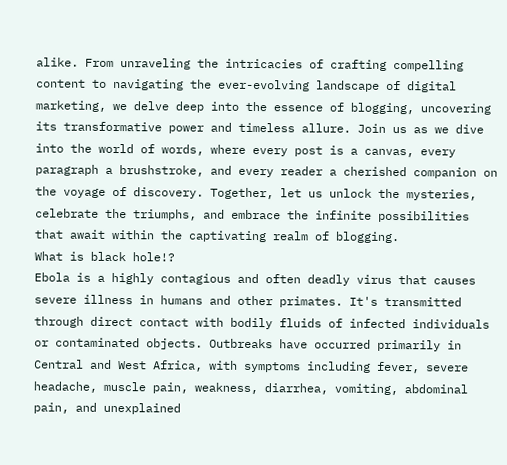alike. From unraveling the intricacies of crafting compelling content to navigating the ever-evolving landscape of digital marketing, we delve deep into the essence of blogging, uncovering its transformative power and timeless allure. Join us as we dive into the world of words, where every post is a canvas, every paragraph a brushstroke, and every reader a cherished companion on the voyage of discovery. Together, let us unlock the mysteries, celebrate the triumphs, and embrace the infinite possibilities that await within the captivating realm of blogging.
What is black hole!?
Ebola is a highly contagious and often deadly virus that causes severe illness in humans and other primates. It's transmitted through direct contact with bodily fluids of infected individuals or contaminated objects. Outbreaks have occurred primarily in Central and West Africa, with symptoms including fever, severe headache, muscle pain, weakness, diarrhea, vomiting, abdominal pain, and unexplained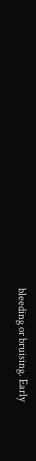bleeding or bruising. Early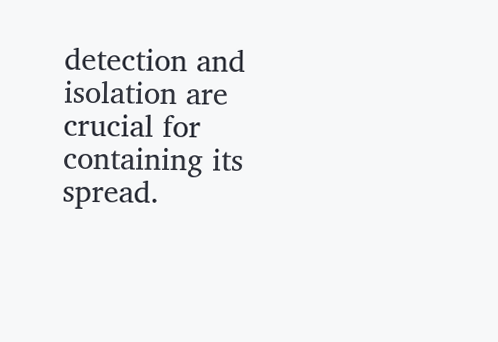detection and isolation are crucial for containing its spread.